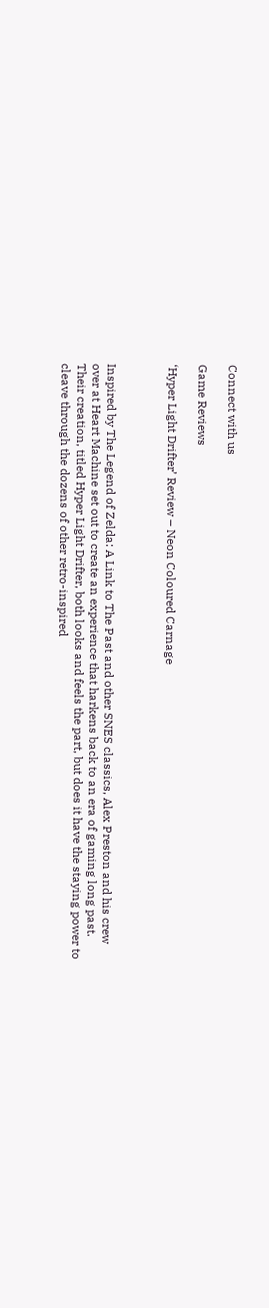Connect with us

Game Reviews

‘Hyper Light Drifter’ Review – Neon Coloured Carnage



Inspired by The Legend of Zelda: A Link to The Past and other SNES classics, Alex Preston and his crew over at Heart Machine set out to create an experience that harkens back to an era of gaming long past. Their creation, titled Hyper Light Drifter, both looks and feels the part, but does it have the staying power to cleave through the dozens of other retro-inspired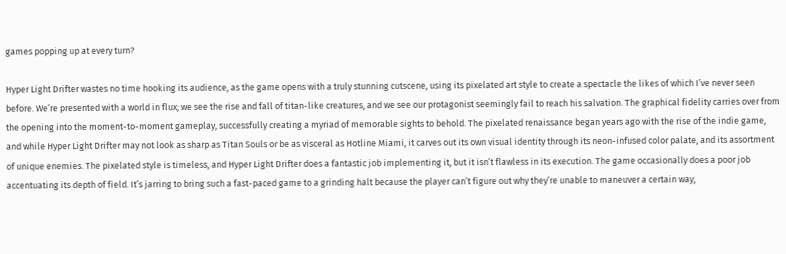games popping up at every turn?

Hyper Light Drifter wastes no time hooking its audience, as the game opens with a truly stunning cutscene, using its pixelated art style to create a spectacle the likes of which I’ve never seen before. We’re presented with a world in flux; we see the rise and fall of titan-like creatures, and we see our protagonist seemingly fail to reach his salvation. The graphical fidelity carries over from the opening into the moment-to-moment gameplay, successfully creating a myriad of memorable sights to behold. The pixelated renaissance began years ago with the rise of the indie game, and while Hyper Light Drifter may not look as sharp as Titan Souls or be as visceral as Hotline Miami, it carves out its own visual identity through its neon-infused color palate, and its assortment of unique enemies. The pixelated style is timeless, and Hyper Light Drifter does a fantastic job implementing it, but it isn’t flawless in its execution. The game occasionally does a poor job accentuating its depth of field. It’s jarring to bring such a fast-paced game to a grinding halt because the player can’t figure out why they’re unable to maneuver a certain way,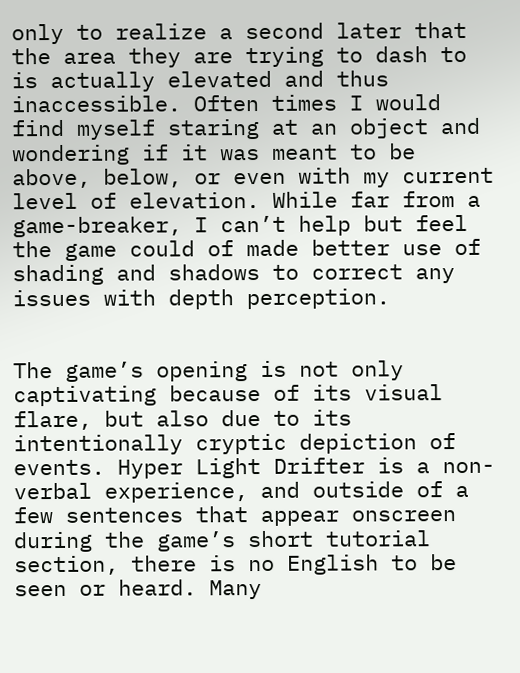only to realize a second later that the area they are trying to dash to is actually elevated and thus inaccessible. Often times I would find myself staring at an object and wondering if it was meant to be above, below, or even with my current level of elevation. While far from a game-breaker, I can’t help but feel the game could of made better use of shading and shadows to correct any issues with depth perception.


The game’s opening is not only captivating because of its visual flare, but also due to its intentionally cryptic depiction of events. Hyper Light Drifter is a non-verbal experience, and outside of a few sentences that appear onscreen during the game’s short tutorial section, there is no English to be seen or heard. Many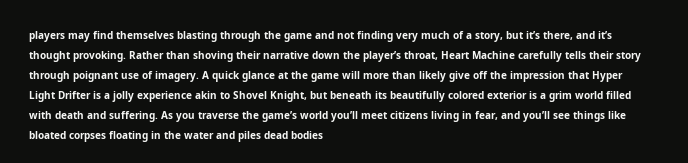players may find themselves blasting through the game and not finding very much of a story, but it’s there, and it’s thought provoking. Rather than shoving their narrative down the player’s throat, Heart Machine carefully tells their story through poignant use of imagery. A quick glance at the game will more than likely give off the impression that Hyper Light Drifter is a jolly experience akin to Shovel Knight, but beneath its beautifully colored exterior is a grim world filled with death and suffering. As you traverse the game’s world you’ll meet citizens living in fear, and you’ll see things like bloated corpses floating in the water and piles dead bodies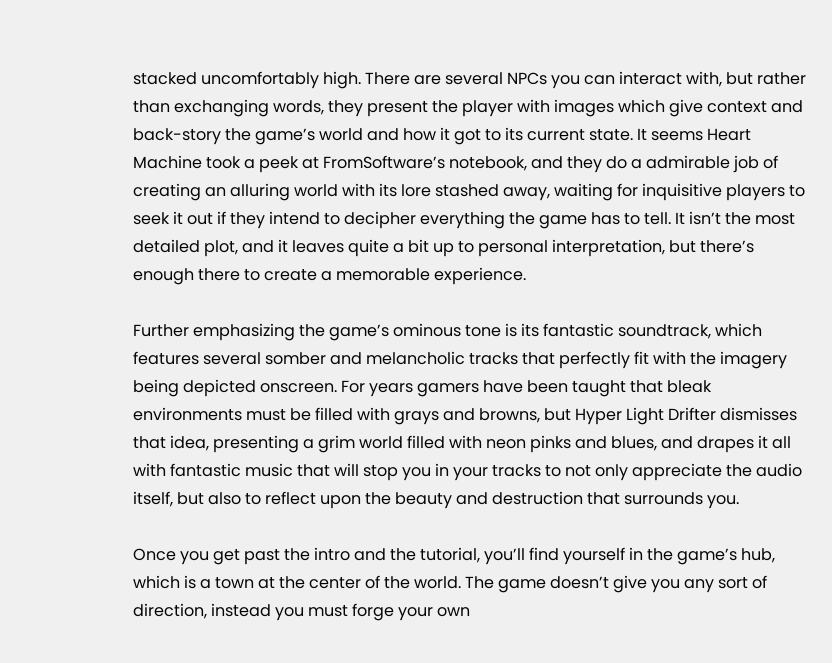stacked uncomfortably high. There are several NPCs you can interact with, but rather than exchanging words, they present the player with images which give context and back-story the game’s world and how it got to its current state. It seems Heart Machine took a peek at FromSoftware’s notebook, and they do a admirable job of creating an alluring world with its lore stashed away, waiting for inquisitive players to seek it out if they intend to decipher everything the game has to tell. It isn’t the most detailed plot, and it leaves quite a bit up to personal interpretation, but there’s enough there to create a memorable experience.

Further emphasizing the game’s ominous tone is its fantastic soundtrack, which features several somber and melancholic tracks that perfectly fit with the imagery being depicted onscreen. For years gamers have been taught that bleak environments must be filled with grays and browns, but Hyper Light Drifter dismisses that idea, presenting a grim world filled with neon pinks and blues, and drapes it all with fantastic music that will stop you in your tracks to not only appreciate the audio itself, but also to reflect upon the beauty and destruction that surrounds you.

Once you get past the intro and the tutorial, you’ll find yourself in the game’s hub, which is a town at the center of the world. The game doesn’t give you any sort of direction, instead you must forge your own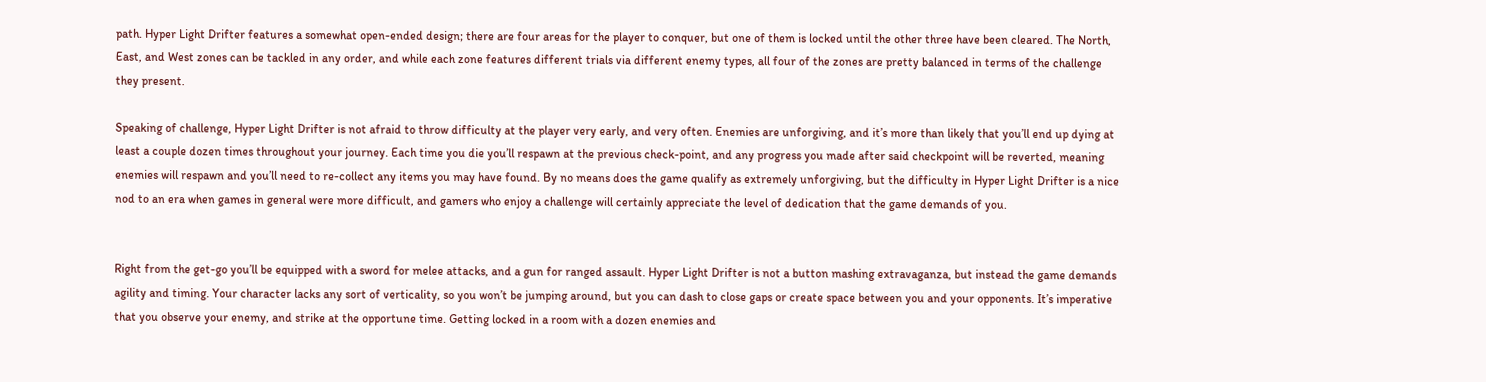path. Hyper Light Drifter features a somewhat open-ended design; there are four areas for the player to conquer, but one of them is locked until the other three have been cleared. The North, East, and West zones can be tackled in any order, and while each zone features different trials via different enemy types, all four of the zones are pretty balanced in terms of the challenge they present.

Speaking of challenge, Hyper Light Drifter is not afraid to throw difficulty at the player very early, and very often. Enemies are unforgiving, and it’s more than likely that you’ll end up dying at least a couple dozen times throughout your journey. Each time you die you’ll respawn at the previous check-point, and any progress you made after said checkpoint will be reverted, meaning enemies will respawn and you’ll need to re-collect any items you may have found. By no means does the game qualify as extremely unforgiving, but the difficulty in Hyper Light Drifter is a nice nod to an era when games in general were more difficult, and gamers who enjoy a challenge will certainly appreciate the level of dedication that the game demands of you.


Right from the get-go you’ll be equipped with a sword for melee attacks, and a gun for ranged assault. Hyper Light Drifter is not a button mashing extravaganza, but instead the game demands agility and timing. Your character lacks any sort of verticality, so you won’t be jumping around, but you can dash to close gaps or create space between you and your opponents. It’s imperative that you observe your enemy, and strike at the opportune time. Getting locked in a room with a dozen enemies and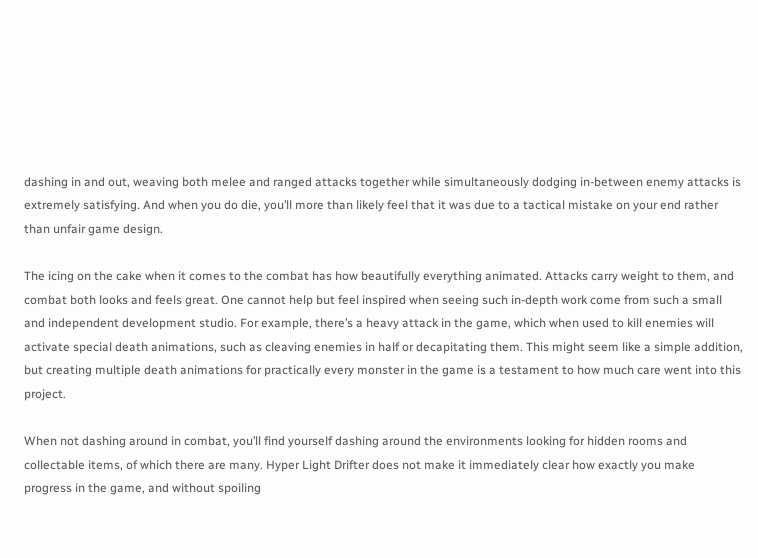dashing in and out, weaving both melee and ranged attacks together while simultaneously dodging in-between enemy attacks is extremely satisfying. And when you do die, you’ll more than likely feel that it was due to a tactical mistake on your end rather than unfair game design.

The icing on the cake when it comes to the combat has how beautifully everything animated. Attacks carry weight to them, and combat both looks and feels great. One cannot help but feel inspired when seeing such in-depth work come from such a small and independent development studio. For example, there’s a heavy attack in the game, which when used to kill enemies will activate special death animations, such as cleaving enemies in half or decapitating them. This might seem like a simple addition, but creating multiple death animations for practically every monster in the game is a testament to how much care went into this project.

When not dashing around in combat, you’ll find yourself dashing around the environments looking for hidden rooms and collectable items, of which there are many. Hyper Light Drifter does not make it immediately clear how exactly you make progress in the game, and without spoiling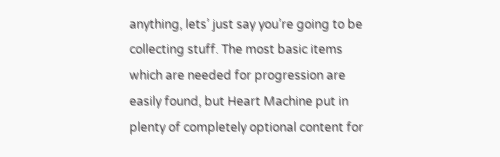anything, lets’ just say you’re going to be collecting stuff. The most basic items which are needed for progression are easily found, but Heart Machine put in plenty of completely optional content for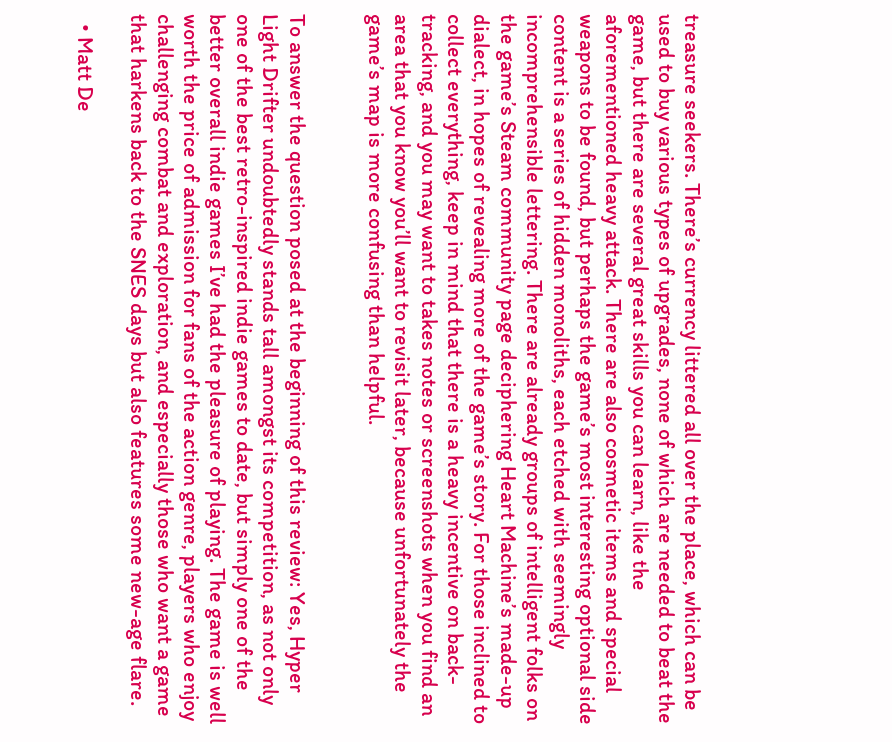treasure seekers. There’s currency littered all over the place, which can be used to buy various types of upgrades, none of which are needed to beat the game, but there are several great skills you can learn, like the aforementioned heavy attack. There are also cosmetic items and special weapons to be found, but perhaps the game’s most interesting optional side content is a series of hidden monoliths, each etched with seemingly incomprehensible lettering. There are already groups of intelligent folks on the game’s Steam community page deciphering Heart Machine’s made-up dialect, in hopes of revealing more of the game’s story. For those inclined to collect everything, keep in mind that there is a heavy incentive on back-tracking, and you may want to takes notes or screenshots when you find an area that you know you’ll want to revisit later, because unfortunately the game’s map is more confusing than helpful.


To answer the question posed at the beginning of this review: Yes, Hyper Light Drifter undoubtedly stands tall amongst its competition, as not only one of the best retro-inspired indie games to date, but simply one of the better overall indie games I’ve had the pleasure of playing. The game is well worth the price of admission for fans of the action genre, players who enjoy challenging combat and exploration, and especially those who want a game that harkens back to the SNES days but also features some new-age flare.

  • Matt De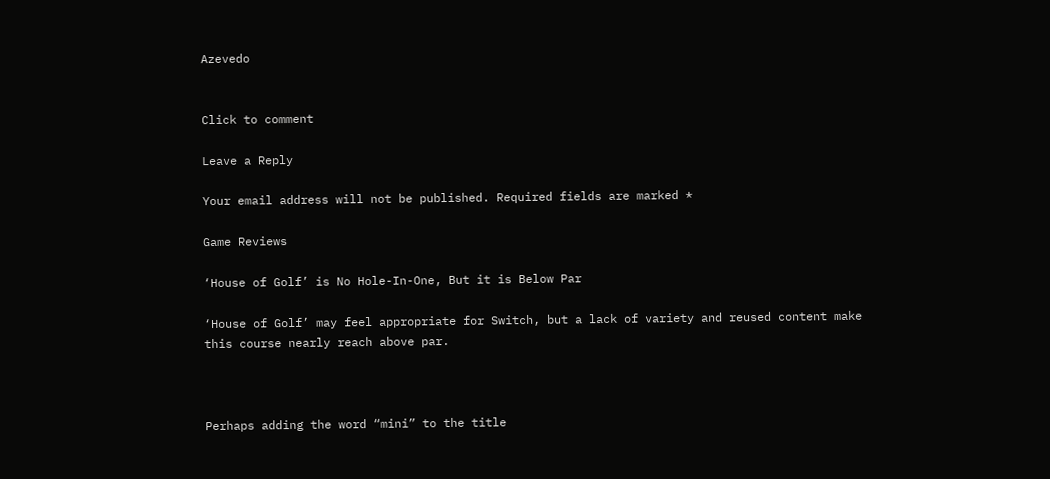Azevedo


Click to comment

Leave a Reply

Your email address will not be published. Required fields are marked *

Game Reviews

‘House of Golf’ is No Hole-In-One, But it is Below Par

‘House of Golf’ may feel appropriate for Switch, but a lack of variety and reused content make this course nearly reach above par.



Perhaps adding the word “mini” to the title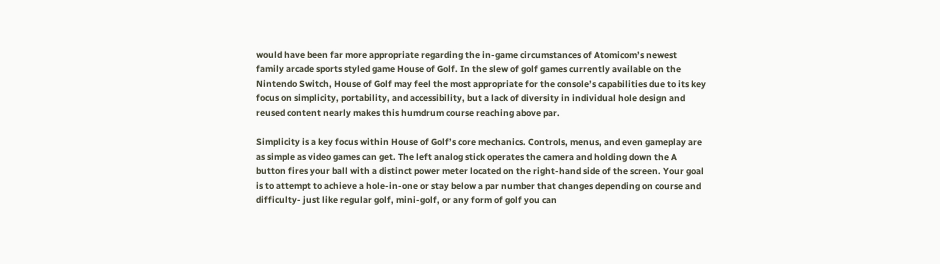would have been far more appropriate regarding the in-game circumstances of Atomicom’s newest family arcade sports styled game House of Golf. In the slew of golf games currently available on the Nintendo Switch, House of Golf may feel the most appropriate for the console’s capabilities due to its key focus on simplicity, portability, and accessibility, but a lack of diversity in individual hole design and reused content nearly makes this humdrum course reaching above par.

Simplicity is a key focus within House of Golf’s core mechanics. Controls, menus, and even gameplay are as simple as video games can get. The left analog stick operates the camera and holding down the A button fires your ball with a distinct power meter located on the right-hand side of the screen. Your goal is to attempt to achieve a hole-in-one or stay below a par number that changes depending on course and difficulty- just like regular golf, mini-golf, or any form of golf you can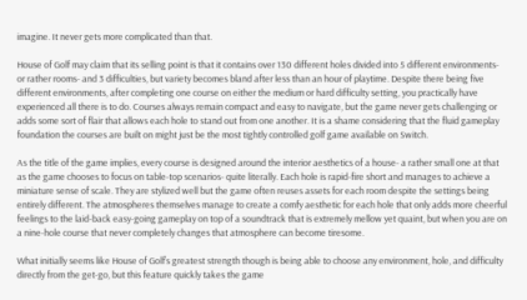imagine. It never gets more complicated than that.

House of Golf may claim that its selling point is that it contains over 130 different holes divided into 5 different environments- or rather rooms- and 3 difficulties, but variety becomes bland after less than an hour of playtime. Despite there being five different environments, after completing one course on either the medium or hard difficulty setting, you practically have experienced all there is to do. Courses always remain compact and easy to navigate, but the game never gets challenging or adds some sort of flair that allows each hole to stand out from one another. It is a shame considering that the fluid gameplay foundation the courses are built on might just be the most tightly controlled golf game available on Switch.

As the title of the game implies, every course is designed around the interior aesthetics of a house- a rather small one at that as the game chooses to focus on table-top scenarios- quite literally. Each hole is rapid-fire short and manages to achieve a miniature sense of scale. They are stylized well but the game often reuses assets for each room despite the settings being entirely different. The atmospheres themselves manage to create a comfy aesthetic for each hole that only adds more cheerful feelings to the laid-back easy-going gameplay on top of a soundtrack that is extremely mellow yet quaint, but when you are on a nine-hole course that never completely changes that atmosphere can become tiresome.

What initially seems like House of Golf’s greatest strength though is being able to choose any environment, hole, and difficulty directly from the get-go, but this feature quickly takes the game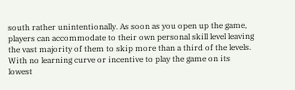south rather unintentionally. As soon as you open up the game, players can accommodate to their own personal skill level leaving the vast majority of them to skip more than a third of the levels. With no learning curve or incentive to play the game on its lowest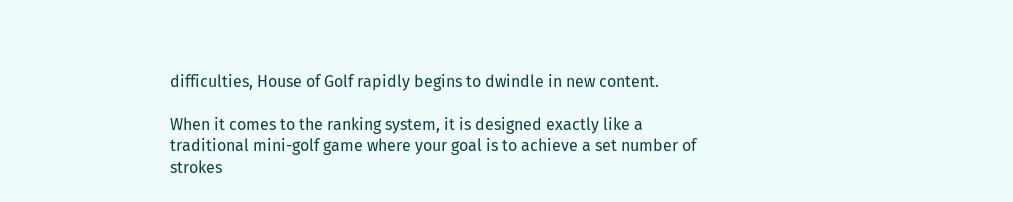difficulties, House of Golf rapidly begins to dwindle in new content.

When it comes to the ranking system, it is designed exactly like a traditional mini-golf game where your goal is to achieve a set number of strokes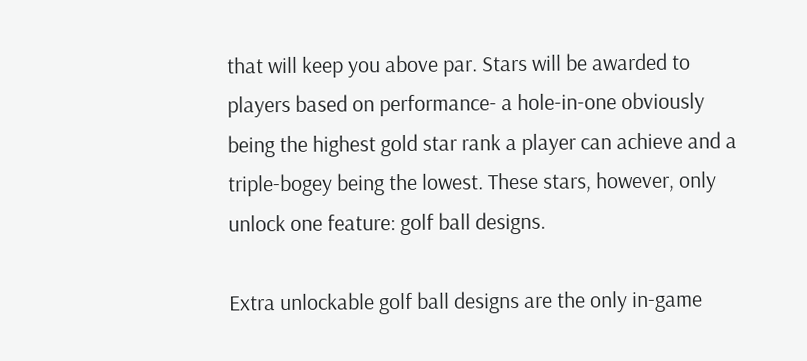that will keep you above par. Stars will be awarded to players based on performance- a hole-in-one obviously being the highest gold star rank a player can achieve and a triple-bogey being the lowest. These stars, however, only unlock one feature: golf ball designs.

Extra unlockable golf ball designs are the only in-game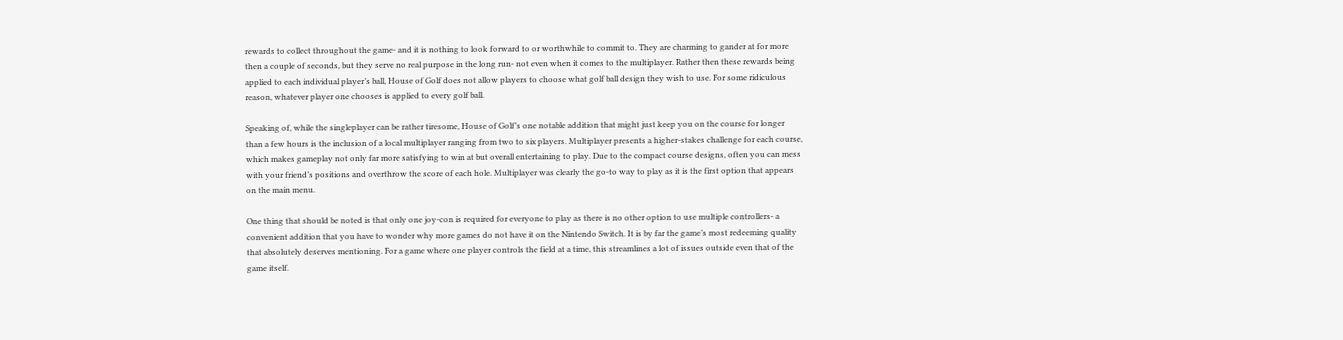rewards to collect throughout the game- and it is nothing to look forward to or worthwhile to commit to. They are charming to gander at for more then a couple of seconds, but they serve no real purpose in the long run- not even when it comes to the multiplayer. Rather then these rewards being applied to each individual player’s ball, House of Golf does not allow players to choose what golf ball design they wish to use. For some ridiculous reason, whatever player one chooses is applied to every golf ball.

Speaking of, while the singleplayer can be rather tiresome, House of Golf’s one notable addition that might just keep you on the course for longer than a few hours is the inclusion of a local multiplayer ranging from two to six players. Multiplayer presents a higher-stakes challenge for each course, which makes gameplay not only far more satisfying to win at but overall entertaining to play. Due to the compact course designs, often you can mess with your friend’s positions and overthrow the score of each hole. Multiplayer was clearly the go-to way to play as it is the first option that appears on the main menu.

One thing that should be noted is that only one joy-con is required for everyone to play as there is no other option to use multiple controllers- a convenient addition that you have to wonder why more games do not have it on the Nintendo Switch. It is by far the game’s most redeeming quality that absolutely deserves mentioning. For a game where one player controls the field at a time, this streamlines a lot of issues outside even that of the game itself.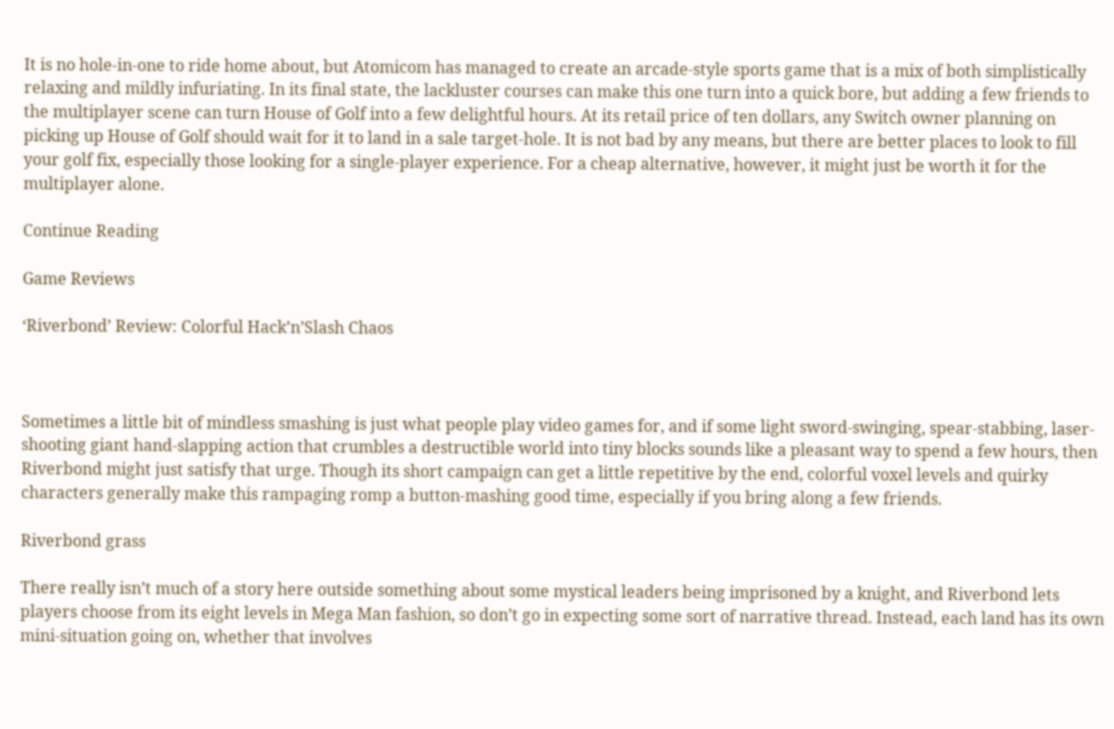It is no hole-in-one to ride home about, but Atomicom has managed to create an arcade-style sports game that is a mix of both simplistically relaxing and mildly infuriating. In its final state, the lackluster courses can make this one turn into a quick bore, but adding a few friends to the multiplayer scene can turn House of Golf into a few delightful hours. At its retail price of ten dollars, any Switch owner planning on picking up House of Golf should wait for it to land in a sale target-hole. It is not bad by any means, but there are better places to look to fill your golf fix, especially those looking for a single-player experience. For a cheap alternative, however, it might just be worth it for the multiplayer alone.

Continue Reading

Game Reviews

‘Riverbond’ Review: Colorful Hack’n’Slash Chaos



Sometimes a little bit of mindless smashing is just what people play video games for, and if some light sword-swinging, spear-stabbing, laser-shooting giant hand-slapping action that crumbles a destructible world into tiny blocks sounds like a pleasant way to spend a few hours, then Riverbond might just satisfy that urge. Though its short campaign can get a little repetitive by the end, colorful voxel levels and quirky characters generally make this rampaging romp a button-mashing good time, especially if you bring along a few friends.

Riverbond grass

There really isn’t much of a story here outside something about some mystical leaders being imprisoned by a knight, and Riverbond lets players choose from its eight levels in Mega Man fashion, so don’t go in expecting some sort of narrative thread. Instead, each land has its own mini-situation going on, whether that involves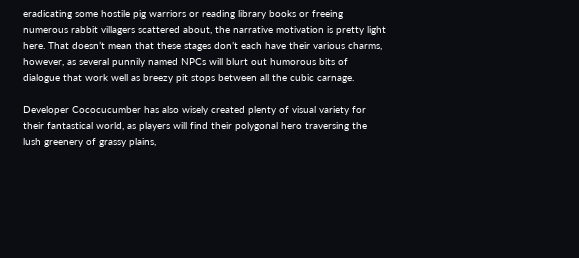eradicating some hostile pig warriors or reading library books or freeing numerous rabbit villagers scattered about, the narrative motivation is pretty light here. That doesn’t mean that these stages don’t each have their various charms, however, as several punnily named NPCs will blurt out humorous bits of dialogue that work well as breezy pit stops between all the cubic carnage.

Developer Cococucumber has also wisely created plenty of visual variety for their fantastical world, as players will find their polygonal hero traversing the lush greenery of grassy plains,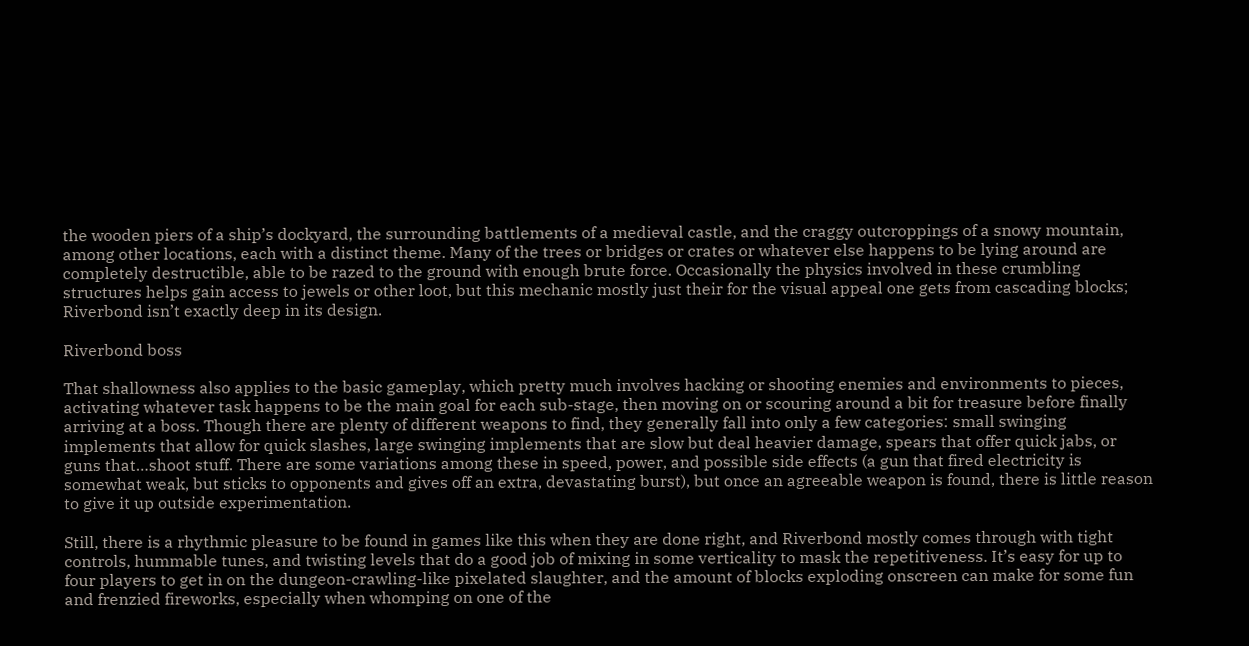the wooden piers of a ship’s dockyard, the surrounding battlements of a medieval castle, and the craggy outcroppings of a snowy mountain, among other locations, each with a distinct theme. Many of the trees or bridges or crates or whatever else happens to be lying around are completely destructible, able to be razed to the ground with enough brute force. Occasionally the physics involved in these crumbling structures helps gain access to jewels or other loot, but this mechanic mostly just their for the visual appeal one gets from cascading blocks; Riverbond isn’t exactly deep in its design.

Riverbond boss

That shallowness also applies to the basic gameplay, which pretty much involves hacking or shooting enemies and environments to pieces, activating whatever task happens to be the main goal for each sub-stage, then moving on or scouring around a bit for treasure before finally arriving at a boss. Though there are plenty of different weapons to find, they generally fall into only a few categories: small swinging implements that allow for quick slashes, large swinging implements that are slow but deal heavier damage, spears that offer quick jabs, or guns that…shoot stuff. There are some variations among these in speed, power, and possible side effects (a gun that fired electricity is somewhat weak, but sticks to opponents and gives off an extra, devastating burst), but once an agreeable weapon is found, there is little reason to give it up outside experimentation.

Still, there is a rhythmic pleasure to be found in games like this when they are done right, and Riverbond mostly comes through with tight controls, hummable tunes, and twisting levels that do a good job of mixing in some verticality to mask the repetitiveness. It’s easy for up to four players to get in on the dungeon-crawling-like pixelated slaughter, and the amount of blocks exploding onscreen can make for some fun and frenzied fireworks, especially when whomping on one of the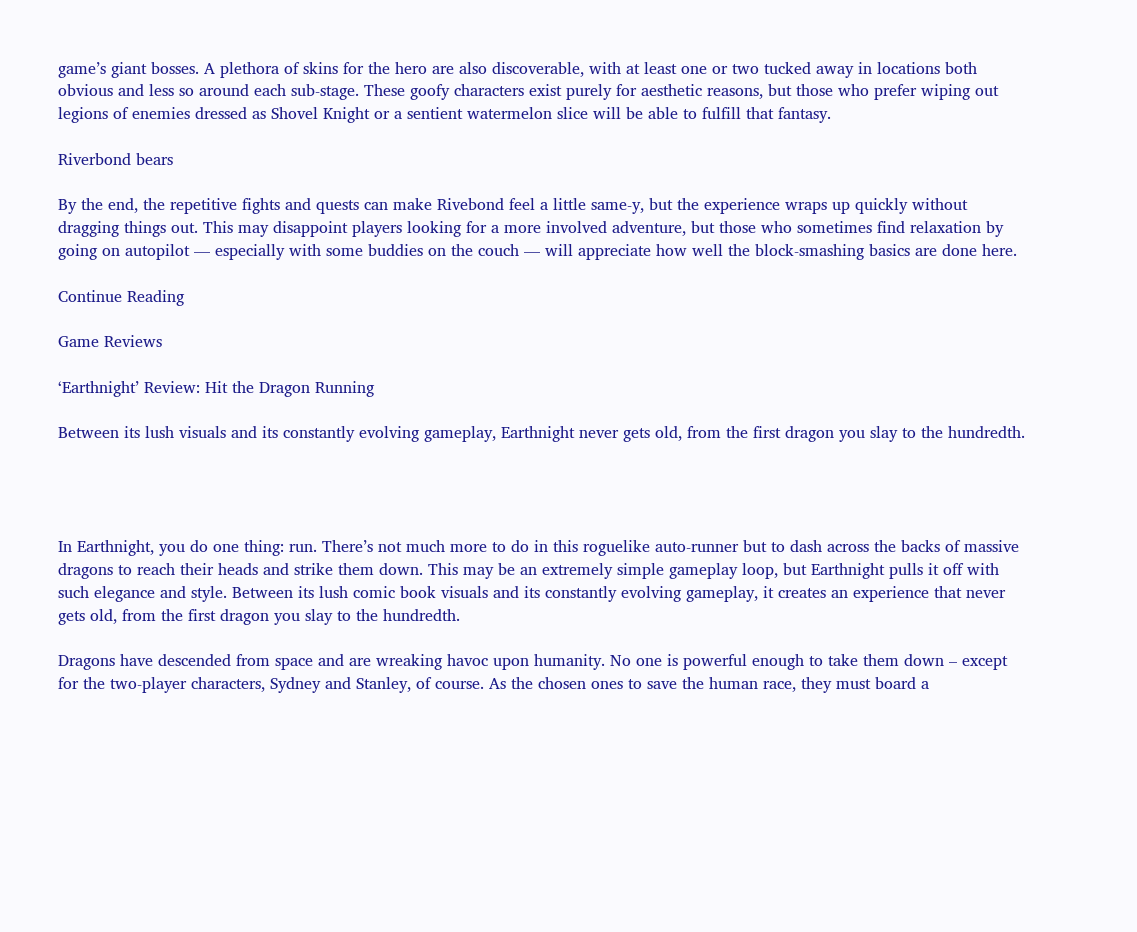game’s giant bosses. A plethora of skins for the hero are also discoverable, with at least one or two tucked away in locations both obvious and less so around each sub-stage. These goofy characters exist purely for aesthetic reasons, but those who prefer wiping out legions of enemies dressed as Shovel Knight or a sentient watermelon slice will be able to fulfill that fantasy.

Riverbond bears

By the end, the repetitive fights and quests can make Rivebond feel a little same-y, but the experience wraps up quickly without dragging things out. This may disappoint players looking for a more involved adventure, but those who sometimes find relaxation by going on autopilot — especially with some buddies on the couch — will appreciate how well the block-smashing basics are done here.

Continue Reading

Game Reviews

‘Earthnight’ Review: Hit the Dragon Running

Between its lush visuals and its constantly evolving gameplay, Earthnight never gets old, from the first dragon you slay to the hundredth.




In Earthnight, you do one thing: run. There’s not much more to do in this roguelike auto-runner but to dash across the backs of massive dragons to reach their heads and strike them down. This may be an extremely simple gameplay loop, but Earthnight pulls it off with such elegance and style. Between its lush comic book visuals and its constantly evolving gameplay, it creates an experience that never gets old, from the first dragon you slay to the hundredth.

Dragons have descended from space and are wreaking havoc upon humanity. No one is powerful enough to take them down – except for the two-player characters, Sydney and Stanley, of course. As the chosen ones to save the human race, they must board a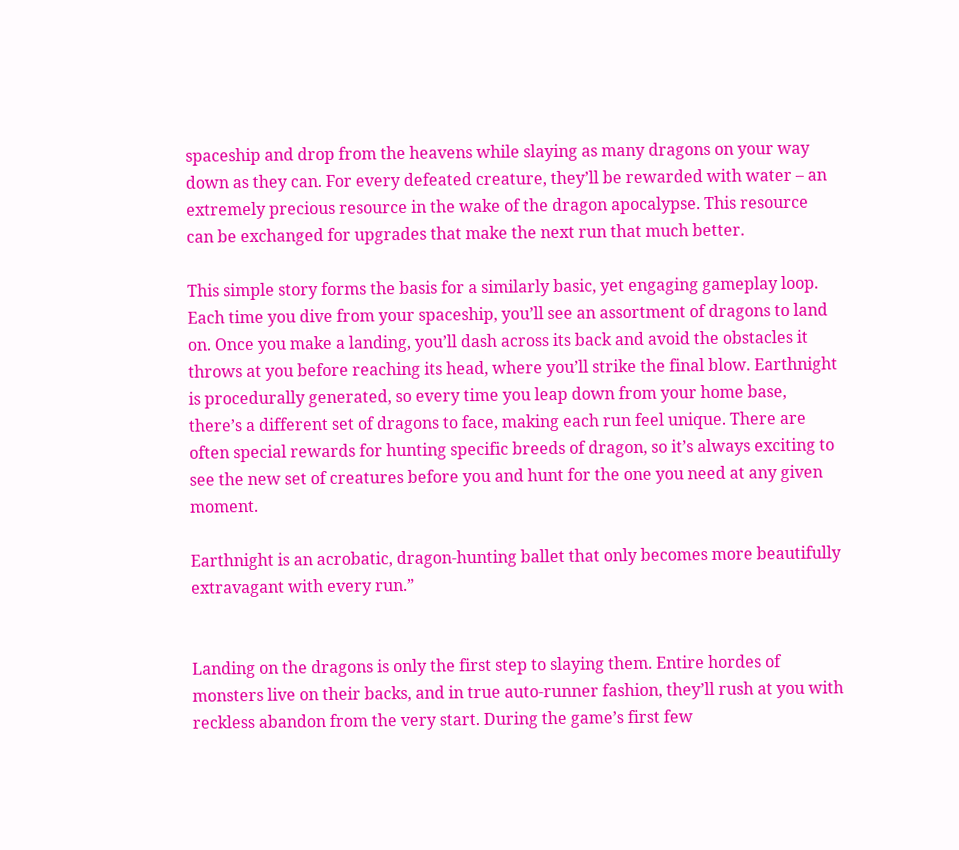spaceship and drop from the heavens while slaying as many dragons on your way down as they can. For every defeated creature, they’ll be rewarded with water – an extremely precious resource in the wake of the dragon apocalypse. This resource can be exchanged for upgrades that make the next run that much better.

This simple story forms the basis for a similarly basic, yet engaging gameplay loop. Each time you dive from your spaceship, you’ll see an assortment of dragons to land on. Once you make a landing, you’ll dash across its back and avoid the obstacles it throws at you before reaching its head, where you’ll strike the final blow. Earthnight is procedurally generated, so every time you leap down from your home base, there’s a different set of dragons to face, making each run feel unique. There are often special rewards for hunting specific breeds of dragon, so it’s always exciting to see the new set of creatures before you and hunt for the one you need at any given moment.

Earthnight is an acrobatic, dragon-hunting ballet that only becomes more beautifully extravagant with every run.”


Landing on the dragons is only the first step to slaying them. Entire hordes of monsters live on their backs, and in true auto-runner fashion, they’ll rush at you with reckless abandon from the very start. During the game’s first few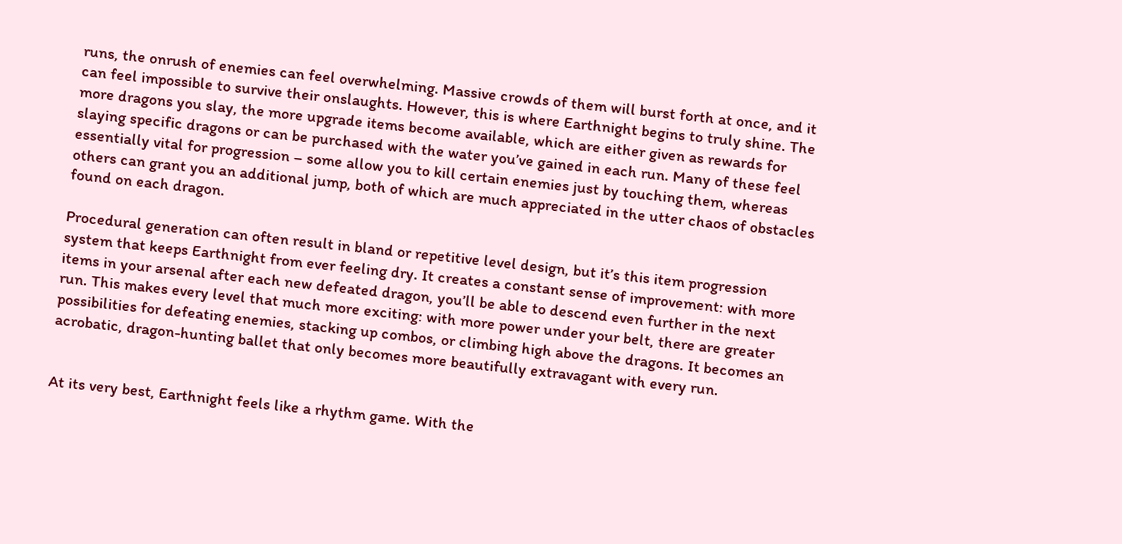runs, the onrush of enemies can feel overwhelming. Massive crowds of them will burst forth at once, and it can feel impossible to survive their onslaughts. However, this is where Earthnight begins to truly shine. The more dragons you slay, the more upgrade items become available, which are either given as rewards for slaying specific dragons or can be purchased with the water you’ve gained in each run. Many of these feel essentially vital for progression – some allow you to kill certain enemies just by touching them, whereas others can grant you an additional jump, both of which are much appreciated in the utter chaos of obstacles found on each dragon.

Procedural generation can often result in bland or repetitive level design, but it’s this item progression system that keeps Earthnight from ever feeling dry. It creates a constant sense of improvement: with more items in your arsenal after each new defeated dragon, you’ll be able to descend even further in the next run. This makes every level that much more exciting: with more power under your belt, there are greater possibilities for defeating enemies, stacking up combos, or climbing high above the dragons. It becomes an acrobatic, dragon-hunting ballet that only becomes more beautifully extravagant with every run.


At its very best, Earthnight feels like a rhythm game. With the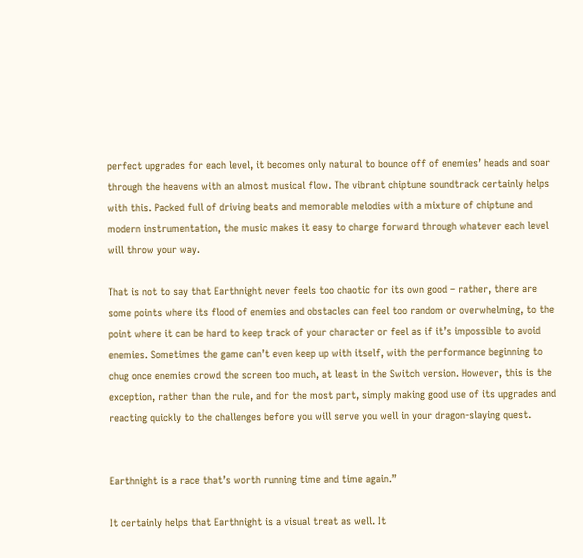perfect upgrades for each level, it becomes only natural to bounce off of enemies’ heads and soar through the heavens with an almost musical flow. The vibrant chiptune soundtrack certainly helps with this. Packed full of driving beats and memorable melodies with a mixture of chiptune and modern instrumentation, the music makes it easy to charge forward through whatever each level will throw your way.

That is not to say that Earthnight never feels too chaotic for its own good – rather, there are some points where its flood of enemies and obstacles can feel too random or overwhelming, to the point where it can be hard to keep track of your character or feel as if it’s impossible to avoid enemies. Sometimes the game can’t even keep up with itself, with the performance beginning to chug once enemies crowd the screen too much, at least in the Switch version. However, this is the exception, rather than the rule, and for the most part, simply making good use of its upgrades and reacting quickly to the challenges before you will serve you well in your dragon-slaying quest.


Earthnight is a race that’s worth running time and time again.”

It certainly helps that Earthnight is a visual treat as well. It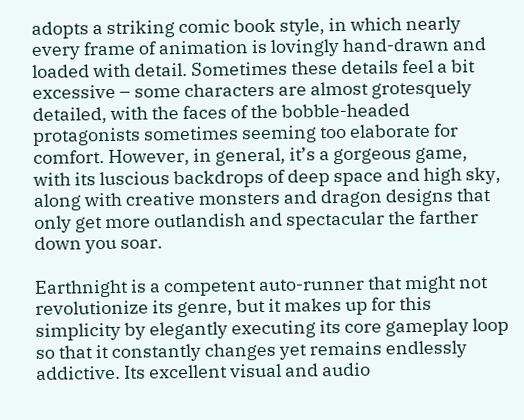adopts a striking comic book style, in which nearly every frame of animation is lovingly hand-drawn and loaded with detail. Sometimes these details feel a bit excessive – some characters are almost grotesquely detailed, with the faces of the bobble-headed protagonists sometimes seeming too elaborate for comfort. However, in general, it’s a gorgeous game, with its luscious backdrops of deep space and high sky, along with creative monsters and dragon designs that only get more outlandish and spectacular the farther down you soar.

Earthnight is a competent auto-runner that might not revolutionize its genre, but it makes up for this simplicity by elegantly executing its core gameplay loop so that it constantly changes yet remains endlessly addictive. Its excellent visual and audio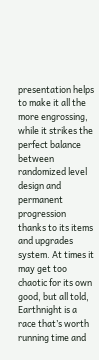presentation helps to make it all the more engrossing, while it strikes the perfect balance between randomized level design and permanent progression thanks to its items and upgrades system. At times it may get too chaotic for its own good, but all told, Earthnight is a race that’s worth running time and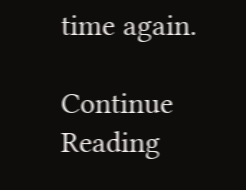time again.

Continue Reading